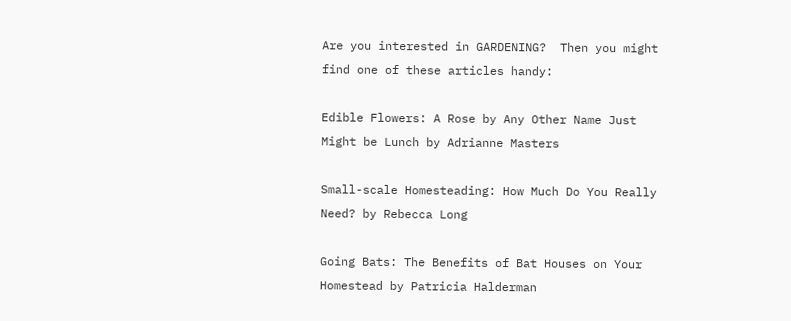Are you interested in GARDENING?  Then you might find one of these articles handy:

Edible Flowers: A Rose by Any Other Name Just Might be Lunch by Adrianne Masters

Small-scale Homesteading: How Much Do You Really Need? by Rebecca Long

Going Bats: The Benefits of Bat Houses on Your Homestead by Patricia Halderman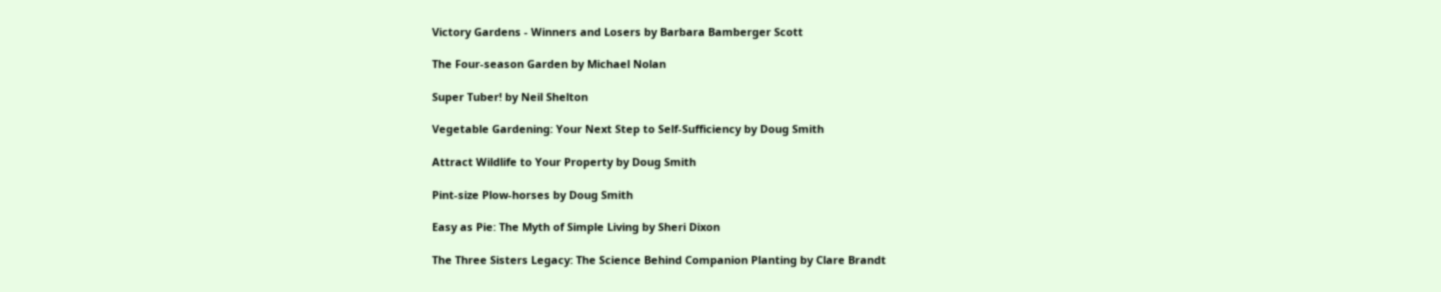Victory Gardens - Winners and Losers by Barbara Bamberger Scott

The Four-season Garden by Michael Nolan

Super Tuber! by Neil Shelton

Vegetable Gardening: Your Next Step to Self-Sufficiency by Doug Smith

Attract Wildlife to Your Property by Doug Smith

Pint-size Plow-horses by Doug Smith

Easy as Pie: The Myth of Simple Living by Sheri Dixon

The Three Sisters Legacy: The Science Behind Companion Planting by Clare Brandt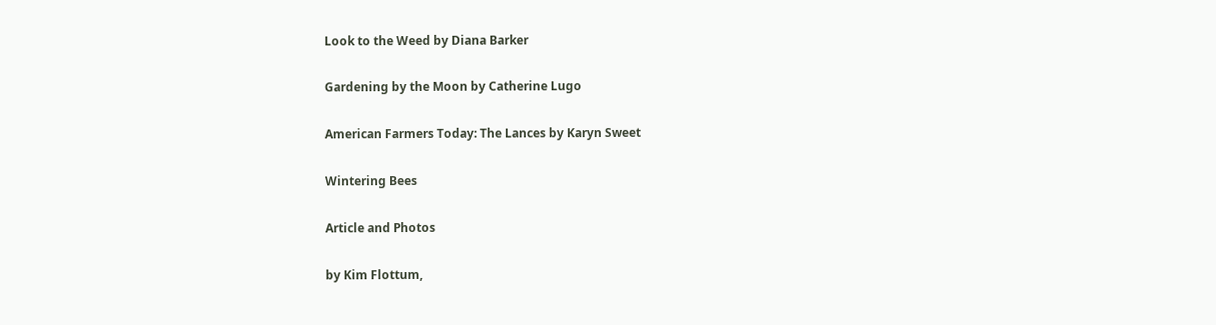Look to the Weed by Diana Barker

Gardening by the Moon by Catherine Lugo

American Farmers Today: The Lances by Karyn Sweet

Wintering Bees

Article and Photos

by Kim Flottum,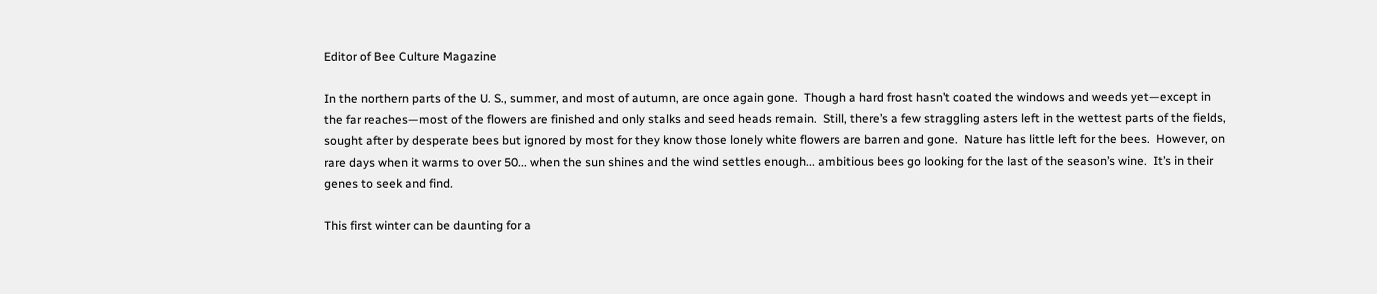Editor of Bee Culture Magazine

In the northern parts of the U. S., summer, and most of autumn, are once again gone.  Though a hard frost hasn’t coated the windows and weeds yet—except in the far reaches—most of the flowers are finished and only stalks and seed heads remain.  Still, there’s a few straggling asters left in the wettest parts of the fields, sought after by desperate bees but ignored by most for they know those lonely white flowers are barren and gone.  Nature has little left for the bees.  However, on rare days when it warms to over 50... when the sun shines and the wind settles enough... ambitious bees go looking for the last of the season’s wine.  It’s in their genes to seek and find.

This first winter can be daunting for a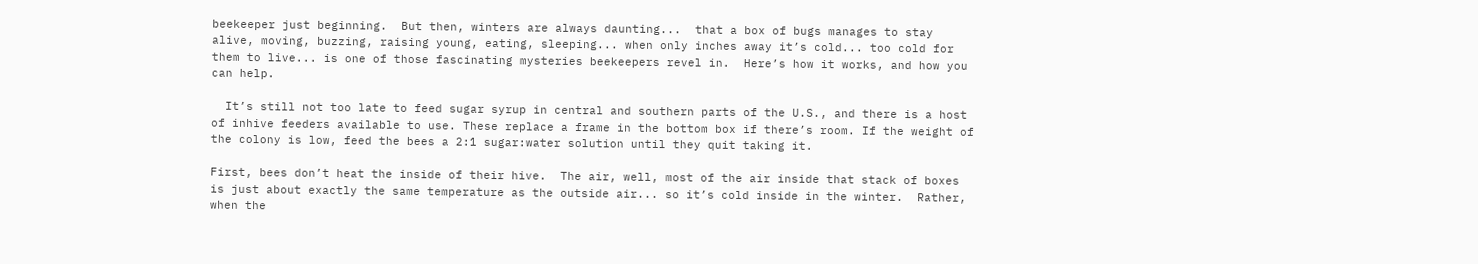beekeeper just beginning.  But then, winters are always daunting...  that a box of bugs manages to stay alive, moving, buzzing, raising young, eating, sleeping... when only inches away it’s cold... too cold for them to live... is one of those fascinating mysteries beekeepers revel in.  Here’s how it works, and how you can help.

  It’s still not too late to feed sugar syrup in central and southern parts of the U.S., and there is a host of inhive feeders available to use. These replace a frame in the bottom box if there’s room. If the weight of the colony is low, feed the bees a 2:1 sugar:water solution until they quit taking it.

First, bees don’t heat the inside of their hive.  The air, well, most of the air inside that stack of boxes is just about exactly the same temperature as the outside air... so it’s cold inside in the winter.  Rather, when the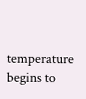temperature begins to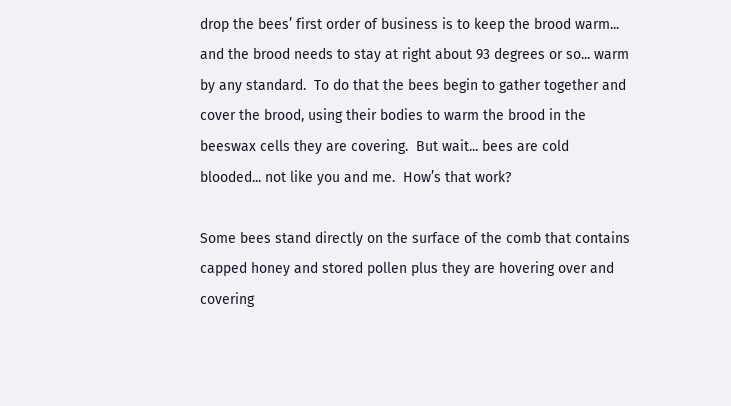drop the bees’ first order of business is to keep the brood warm... and the brood needs to stay at right about 93 degrees or so... warm by any standard.  To do that the bees begin to gather together and cover the brood, using their bodies to warm the brood in the beeswax cells they are covering.  But wait... bees are cold blooded... not like you and me.  How’s that work?

Some bees stand directly on the surface of the comb that contains capped honey and stored pollen plus they are hovering over and covering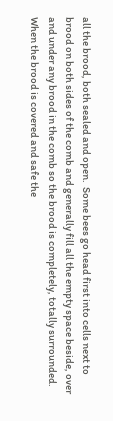all the brood, both sealed and open.  Some bees go head first into cells next to brood on both sides of the comb and generally fill all the empty space beside, over and under any brood in the comb so the brood is completely, totally surrounded.  When the brood is covered and safe the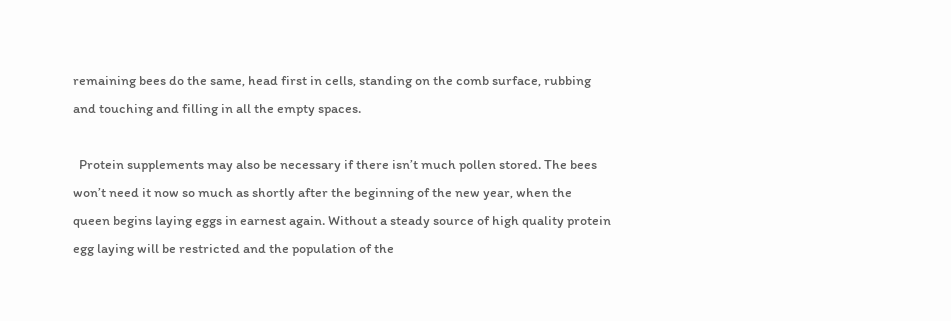remaining bees do the same, head first in cells, standing on the comb surface, rubbing and touching and filling in all the empty spaces.

  Protein supplements may also be necessary if there isn’t much pollen stored. The bees won’t need it now so much as shortly after the beginning of the new year, when the queen begins laying eggs in earnest again. Without a steady source of high quality protein egg laying will be restricted and the population of the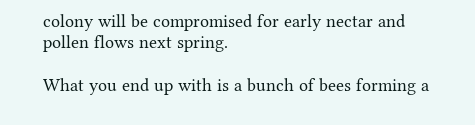colony will be compromised for early nectar and pollen flows next spring.

What you end up with is a bunch of bees forming a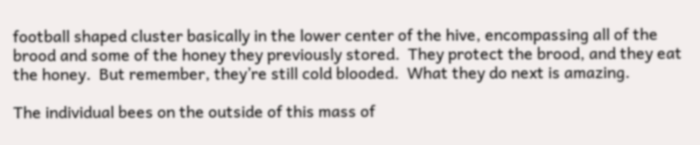football shaped cluster basically in the lower center of the hive, encompassing all of the brood and some of the honey they previously stored.  They protect the brood, and they eat the honey.  But remember, they’re still cold blooded.  What they do next is amazing.

The individual bees on the outside of this mass of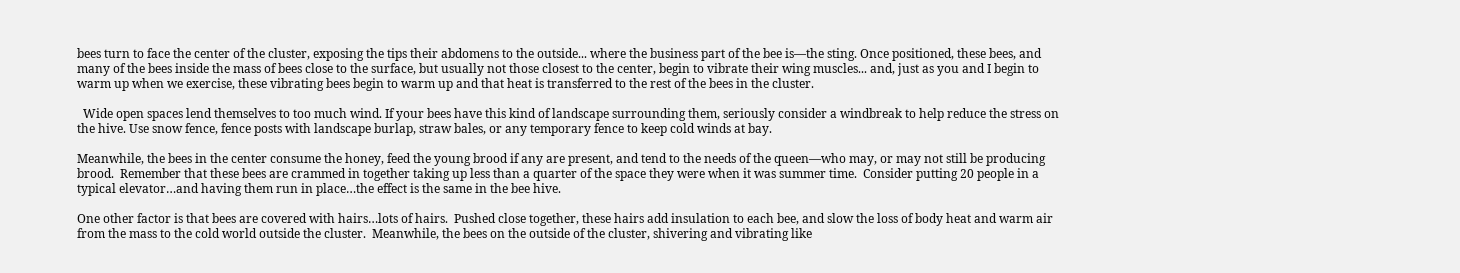bees turn to face the center of the cluster, exposing the tips their abdomens to the outside... where the business part of the bee is—the sting. Once positioned, these bees, and many of the bees inside the mass of bees close to the surface, but usually not those closest to the center, begin to vibrate their wing muscles... and, just as you and I begin to warm up when we exercise, these vibrating bees begin to warm up and that heat is transferred to the rest of the bees in the cluster.

  Wide open spaces lend themselves to too much wind. If your bees have this kind of landscape surrounding them, seriously consider a windbreak to help reduce the stress on the hive. Use snow fence, fence posts with landscape burlap, straw bales, or any temporary fence to keep cold winds at bay.

Meanwhile, the bees in the center consume the honey, feed the young brood if any are present, and tend to the needs of the queen—who may, or may not still be producing brood.  Remember that these bees are crammed in together taking up less than a quarter of the space they were when it was summer time.  Consider putting 20 people in a typical elevator…and having them run in place…the effect is the same in the bee hive.

One other factor is that bees are covered with hairs…lots of hairs.  Pushed close together, these hairs add insulation to each bee, and slow the loss of body heat and warm air from the mass to the cold world outside the cluster.  Meanwhile, the bees on the outside of the cluster, shivering and vibrating like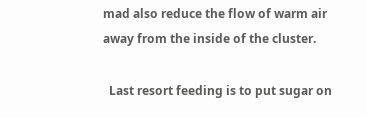mad also reduce the flow of warm air away from the inside of the cluster.

  Last resort feeding is to put sugar on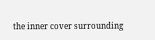the inner cover surrounding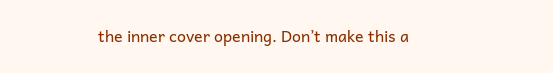the inner cover opening. Don’t make this a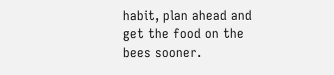habit, plan ahead and get the food on the bees sooner.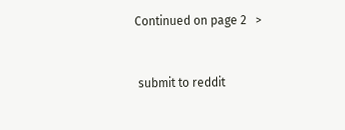Continued on page 2   >


 submit to reddit